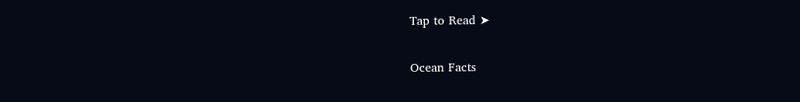Tap to Read ➤

Ocean Facts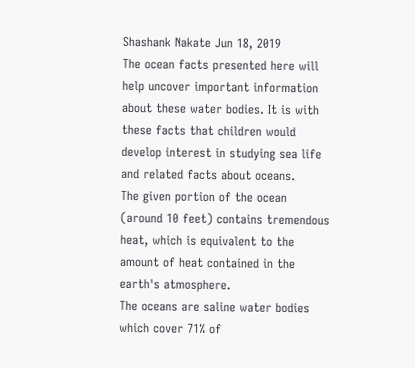Shashank Nakate Jun 18, 2019
The ocean facts presented here will help uncover important information about these water bodies. It is with these facts that children would develop interest in studying sea life and related facts about oceans.
The given portion of the ocean (around 10 feet) contains tremendous heat, which is equivalent to the amount of heat contained in the earth's atmosphere.
The oceans are saline water bodies which cover 71% of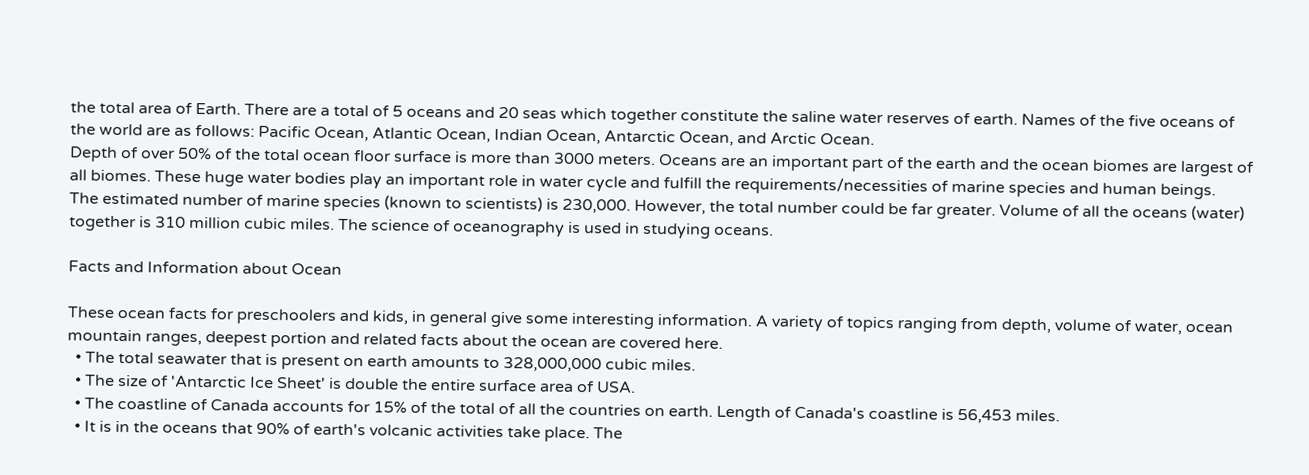the total area of Earth. There are a total of 5 oceans and 20 seas which together constitute the saline water reserves of earth. Names of the five oceans of the world are as follows: Pacific Ocean, Atlantic Ocean, Indian Ocean, Antarctic Ocean, and Arctic Ocean.
Depth of over 50% of the total ocean floor surface is more than 3000 meters. Oceans are an important part of the earth and the ocean biomes are largest of all biomes. These huge water bodies play an important role in water cycle and fulfill the requirements/necessities of marine species and human beings.
The estimated number of marine species (known to scientists) is 230,000. However, the total number could be far greater. Volume of all the oceans (water) together is 310 million cubic miles. The science of oceanography is used in studying oceans.

Facts and Information about Ocean

These ocean facts for preschoolers and kids, in general give some interesting information. A variety of topics ranging from depth, volume of water, ocean mountain ranges, deepest portion and related facts about the ocean are covered here.
  • The total seawater that is present on earth amounts to 328,000,000 cubic miles.
  • The size of 'Antarctic Ice Sheet' is double the entire surface area of USA.
  • The coastline of Canada accounts for 15% of the total of all the countries on earth. Length of Canada's coastline is 56,453 miles.
  • It is in the oceans that 90% of earth's volcanic activities take place. The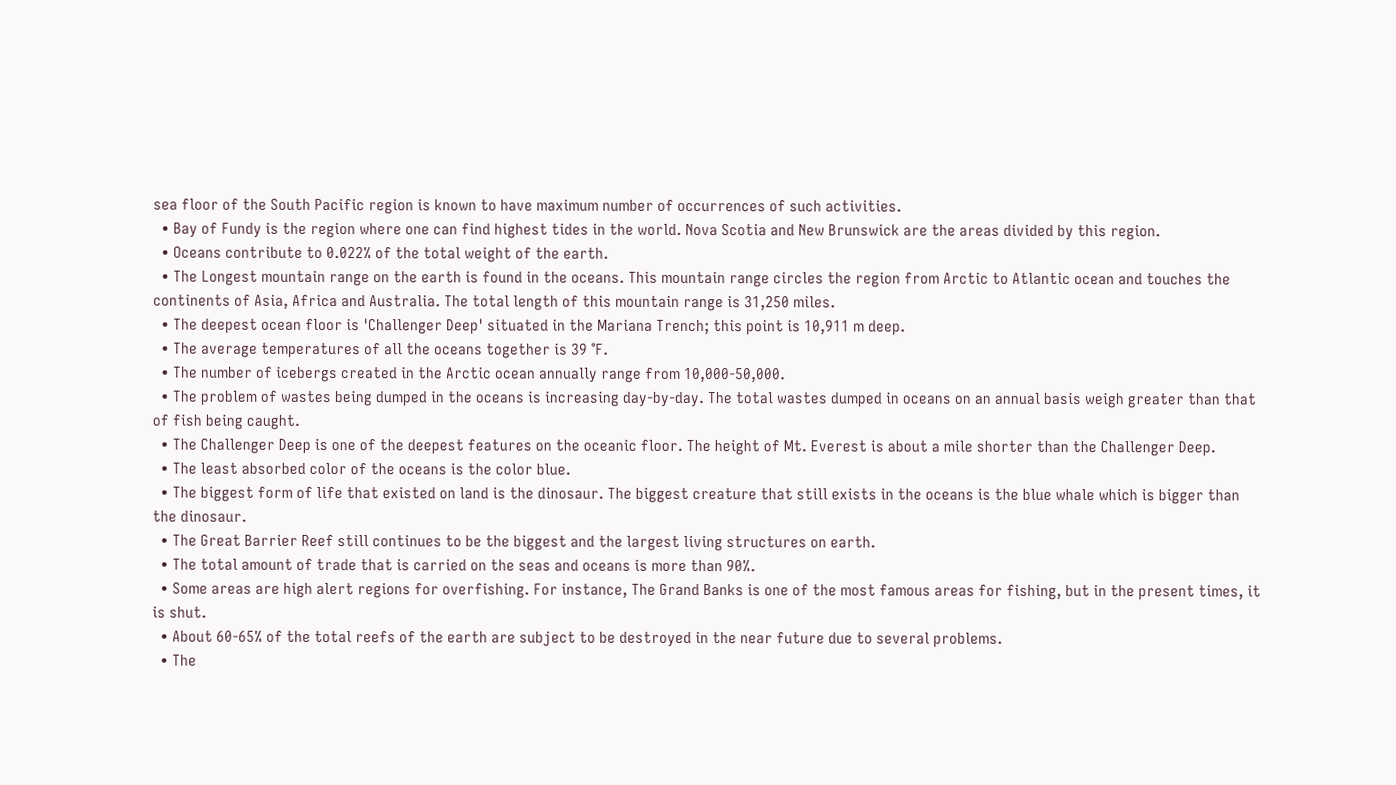sea floor of the South Pacific region is known to have maximum number of occurrences of such activities.
  • Bay of Fundy is the region where one can find highest tides in the world. Nova Scotia and New Brunswick are the areas divided by this region.
  • Oceans contribute to 0.022% of the total weight of the earth.
  • The Longest mountain range on the earth is found in the oceans. This mountain range circles the region from Arctic to Atlantic ocean and touches the continents of Asia, Africa and Australia. The total length of this mountain range is 31,250 miles.
  • The deepest ocean floor is 'Challenger Deep' situated in the Mariana Trench; this point is 10,911 m deep.
  • The average temperatures of all the oceans together is 39 °F.
  • The number of icebergs created in the Arctic ocean annually range from 10,000-50,000.
  • The problem of wastes being dumped in the oceans is increasing day-by-day. The total wastes dumped in oceans on an annual basis weigh greater than that of fish being caught.
  • The Challenger Deep is one of the deepest features on the oceanic floor. The height of Mt. Everest is about a mile shorter than the Challenger Deep.
  • The least absorbed color of the oceans is the color blue.
  • The biggest form of life that existed on land is the dinosaur. The biggest creature that still exists in the oceans is the blue whale which is bigger than the dinosaur.
  • The Great Barrier Reef still continues to be the biggest and the largest living structures on earth.
  • The total amount of trade that is carried on the seas and oceans is more than 90%.
  • Some areas are high alert regions for overfishing. For instance, The Grand Banks is one of the most famous areas for fishing, but in the present times, it is shut.
  • About 60-65% of the total reefs of the earth are subject to be destroyed in the near future due to several problems.
  • The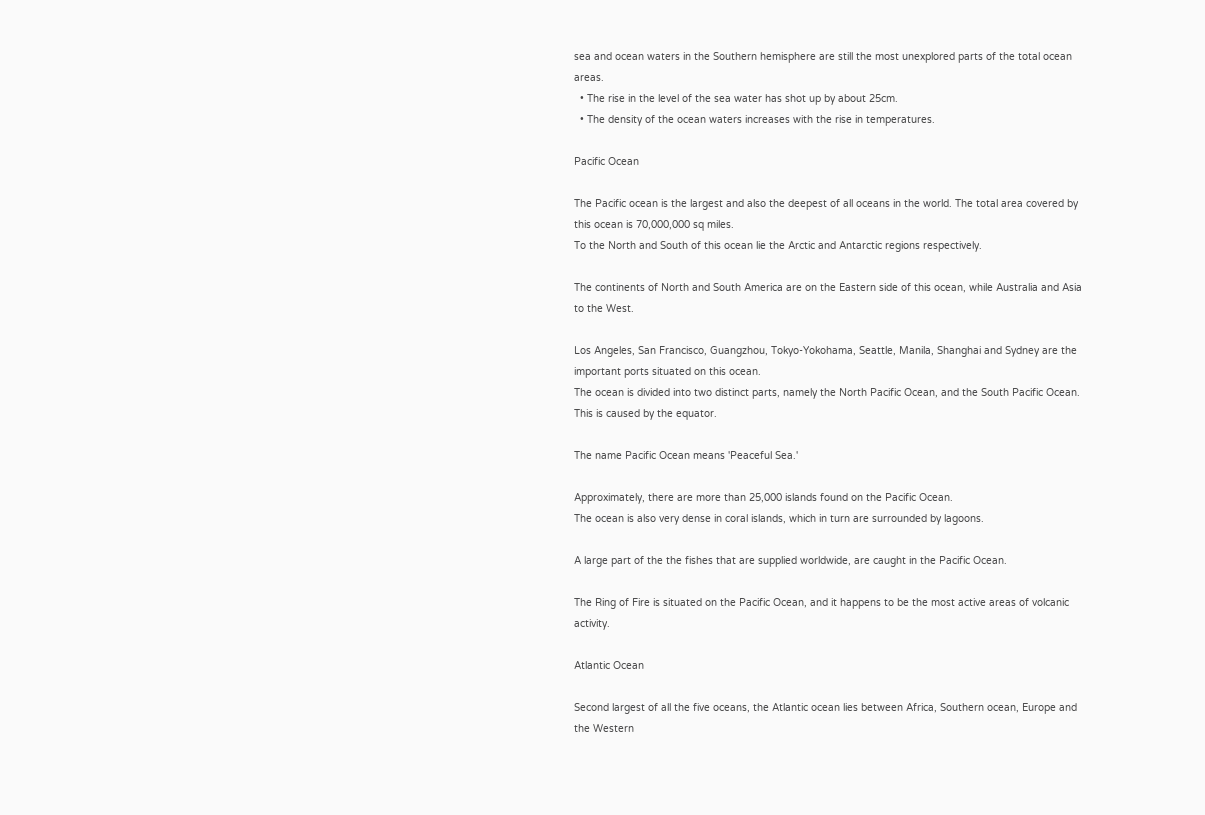sea and ocean waters in the Southern hemisphere are still the most unexplored parts of the total ocean areas.
  • The rise in the level of the sea water has shot up by about 25cm.
  • The density of the ocean waters increases with the rise in temperatures.

Pacific Ocean

The Pacific ocean is the largest and also the deepest of all oceans in the world. The total area covered by this ocean is 70,000,000 sq miles.
To the North and South of this ocean lie the Arctic and Antarctic regions respectively.

The continents of North and South America are on the Eastern side of this ocean, while Australia and Asia to the West.

Los Angeles, San Francisco, Guangzhou, Tokyo-Yokohama, Seattle, Manila, Shanghai and Sydney are the important ports situated on this ocean.
The ocean is divided into two distinct parts, namely the North Pacific Ocean, and the South Pacific Ocean. This is caused by the equator.

The name Pacific Ocean means 'Peaceful Sea.'

Approximately, there are more than 25,000 islands found on the Pacific Ocean.
The ocean is also very dense in coral islands, which in turn are surrounded by lagoons.

A large part of the the fishes that are supplied worldwide, are caught in the Pacific Ocean.

The Ring of Fire is situated on the Pacific Ocean, and it happens to be the most active areas of volcanic activity.

Atlantic Ocean

Second largest of all the five oceans, the Atlantic ocean lies between Africa, Southern ocean, Europe and the Western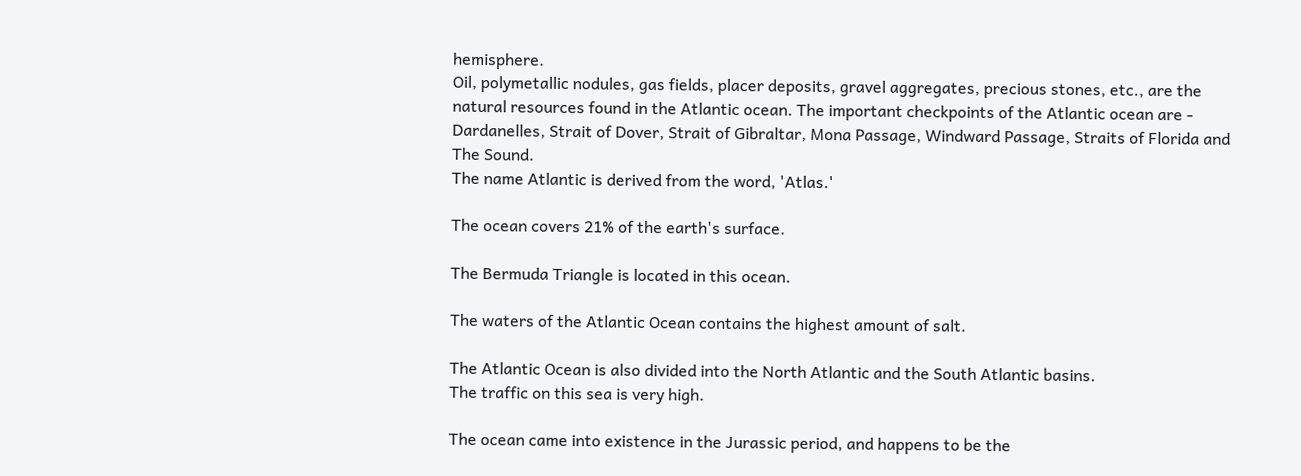hemisphere.
Oil, polymetallic nodules, gas fields, placer deposits, gravel aggregates, precious stones, etc., are the natural resources found in the Atlantic ocean. The important checkpoints of the Atlantic ocean are - Dardanelles, Strait of Dover, Strait of Gibraltar, Mona Passage, Windward Passage, Straits of Florida and The Sound.
The name Atlantic is derived from the word, 'Atlas.'

The ocean covers 21% of the earth's surface.

The Bermuda Triangle is located in this ocean.

The waters of the Atlantic Ocean contains the highest amount of salt.

The Atlantic Ocean is also divided into the North Atlantic and the South Atlantic basins.
The traffic on this sea is very high.

The ocean came into existence in the Jurassic period, and happens to be the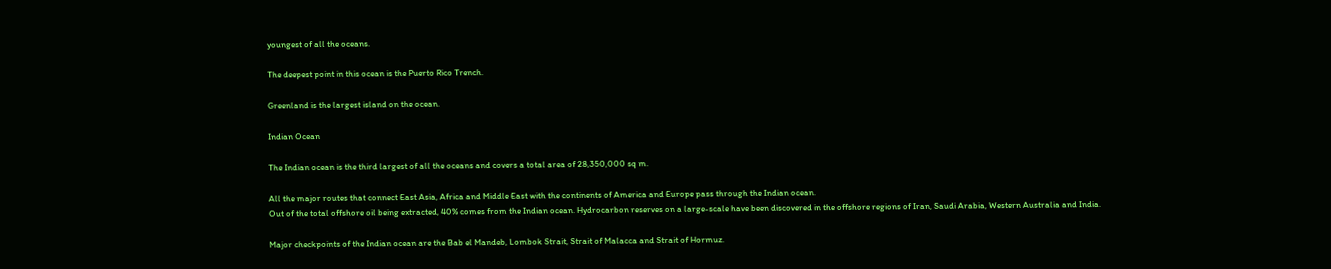youngest of all the oceans.

The deepest point in this ocean is the Puerto Rico Trench.

Greenland is the largest island on the ocean.

Indian Ocean

The Indian ocean is the third largest of all the oceans and covers a total area of 28,350,000 sq m.

All the major routes that connect East Asia, Africa and Middle East with the continents of America and Europe pass through the Indian ocean.
Out of the total offshore oil being extracted, 40% comes from the Indian ocean. Hydrocarbon reserves on a large-scale have been discovered in the offshore regions of Iran, Saudi Arabia, Western Australia and India.

Major checkpoints of the Indian ocean are the Bab el Mandeb, Lombok Strait, Strait of Malacca and Strait of Hormuz.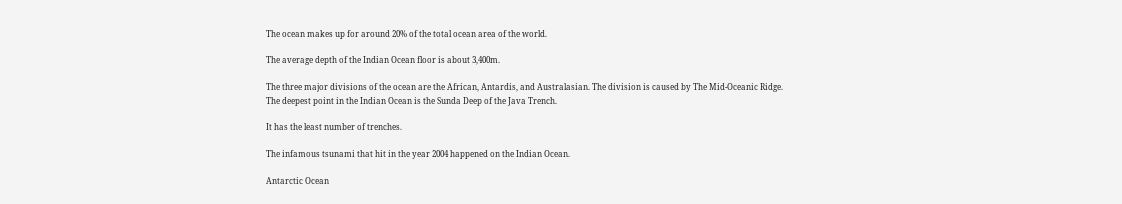The ocean makes up for around 20% of the total ocean area of the world.

The average depth of the Indian Ocean floor is about 3,400m.

The three major divisions of the ocean are the African, Antardis, and Australasian. The division is caused by The Mid-Oceanic Ridge.
The deepest point in the Indian Ocean is the Sunda Deep of the Java Trench.

It has the least number of trenches.

The infamous tsunami that hit in the year 2004 happened on the Indian Ocean.

Antarctic Ocean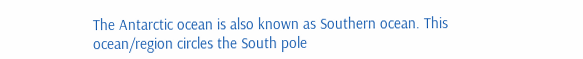The Antarctic ocean is also known as Southern ocean. This ocean/region circles the South pole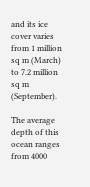and its ice cover varies from 1 million sq m (March) to 7.2 million sq m (September).

The average depth of this ocean ranges from 4000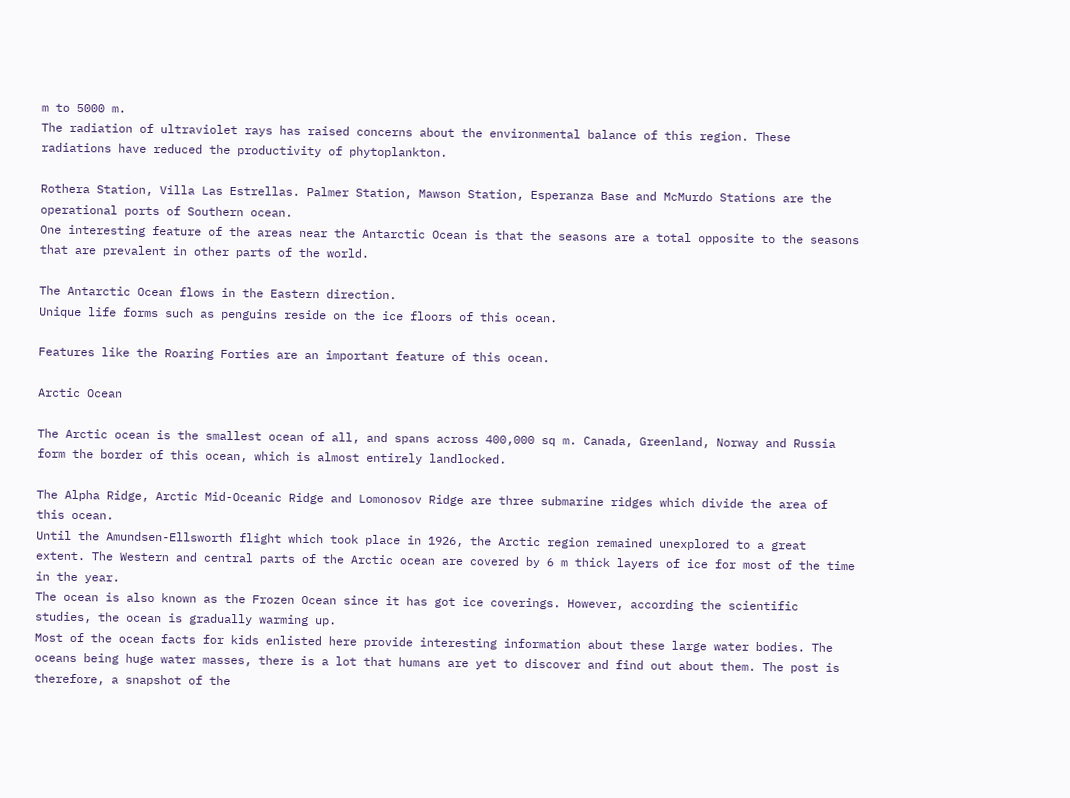m to 5000 m.
The radiation of ultraviolet rays has raised concerns about the environmental balance of this region. These radiations have reduced the productivity of phytoplankton.

Rothera Station, Villa Las Estrellas. Palmer Station, Mawson Station, Esperanza Base and McMurdo Stations are the operational ports of Southern ocean.
One interesting feature of the areas near the Antarctic Ocean is that the seasons are a total opposite to the seasons that are prevalent in other parts of the world.

The Antarctic Ocean flows in the Eastern direction.
Unique life forms such as penguins reside on the ice floors of this ocean.

Features like the Roaring Forties are an important feature of this ocean.

Arctic Ocean

The Arctic ocean is the smallest ocean of all, and spans across 400,000 sq m. Canada, Greenland, Norway and Russia form the border of this ocean, which is almost entirely landlocked.

The Alpha Ridge, Arctic Mid-Oceanic Ridge and Lomonosov Ridge are three submarine ridges which divide the area of this ocean.
Until the Amundsen-Ellsworth flight which took place in 1926, the Arctic region remained unexplored to a great extent. The Western and central parts of the Arctic ocean are covered by 6 m thick layers of ice for most of the time in the year.
The ocean is also known as the Frozen Ocean since it has got ice coverings. However, according the scientific studies, the ocean is gradually warming up.
Most of the ocean facts for kids enlisted here provide interesting information about these large water bodies. The oceans being huge water masses, there is a lot that humans are yet to discover and find out about them. The post is therefore, a snapshot of the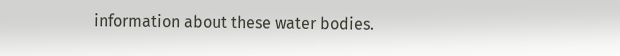information about these water bodies.